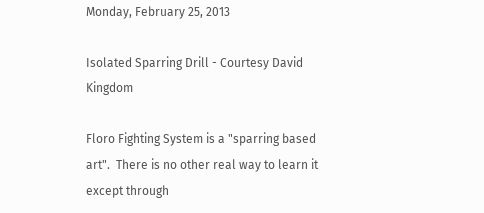Monday, February 25, 2013

Isolated Sparring Drill - Courtesy David Kingdom

Floro Fighting System is a "sparring based art".  There is no other real way to learn it except through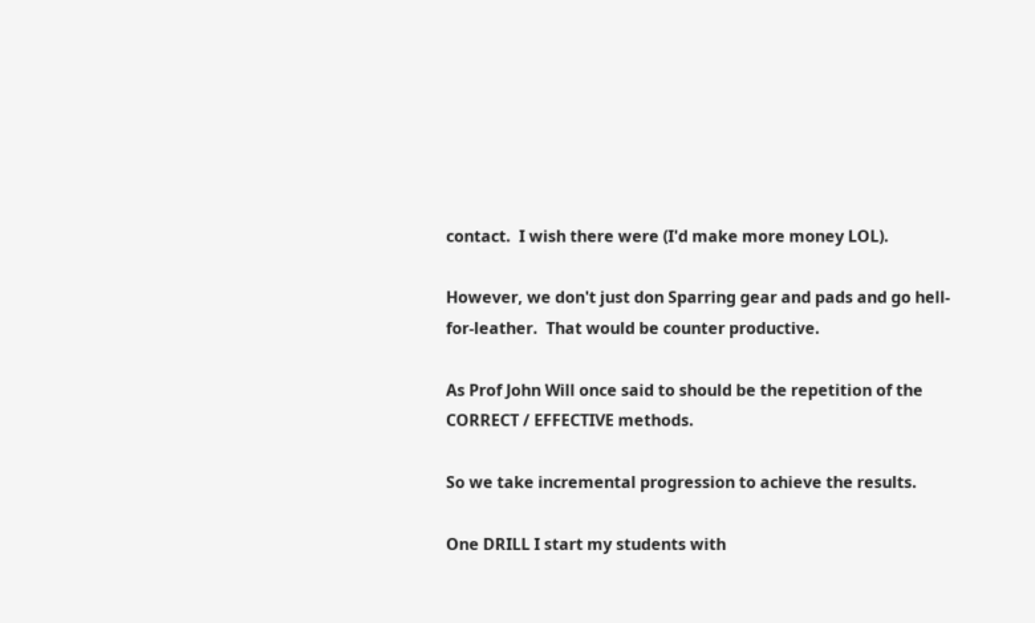contact.  I wish there were (I'd make more money LOL).

However, we don't just don Sparring gear and pads and go hell-for-leather.  That would be counter productive.

As Prof John Will once said to should be the repetition of the CORRECT / EFFECTIVE methods.

So we take incremental progression to achieve the results.

One DRILL I start my students with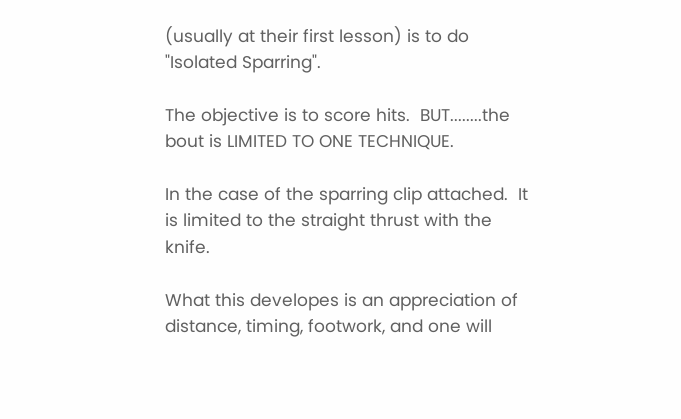(usually at their first lesson) is to do "Isolated Sparring".

The objective is to score hits.  BUT........the bout is LIMITED TO ONE TECHNIQUE.

In the case of the sparring clip attached.  It is limited to the straight thrust with the knife.

What this developes is an appreciation of distance, timing, footwork, and one will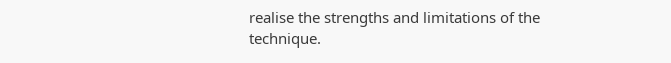realise the strengths and limitations of the technique.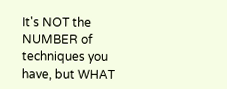It's NOT the NUMBER of techniques you have, but WHAT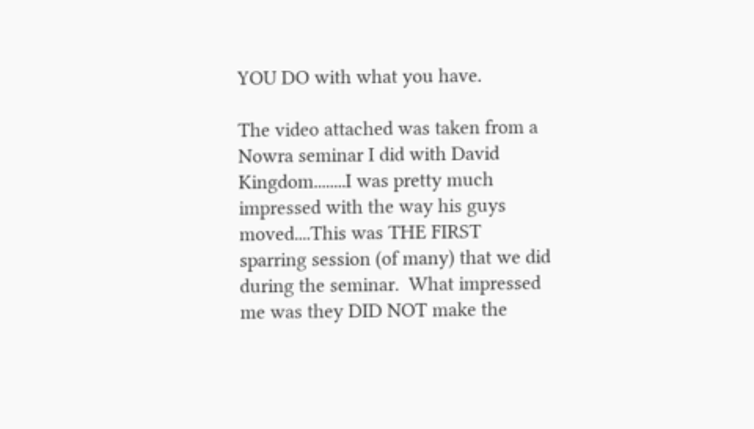YOU DO with what you have.

The video attached was taken from a Nowra seminar I did with David Kingdom........I was pretty much impressed with the way his guys moved....This was THE FIRST sparring session (of many) that we did during the seminar.  What impressed me was they DID NOT make the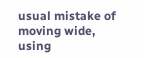usual mistake of moving wide, using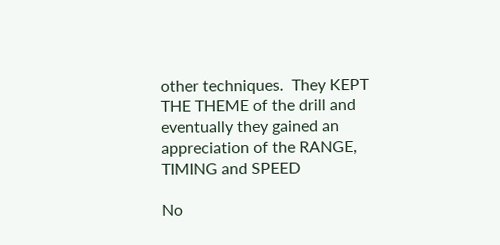other techniques.  They KEPT THE THEME of the drill and eventually they gained an appreciation of the RANGE, TIMING and SPEED

No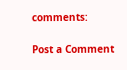comments:

Post a Comment